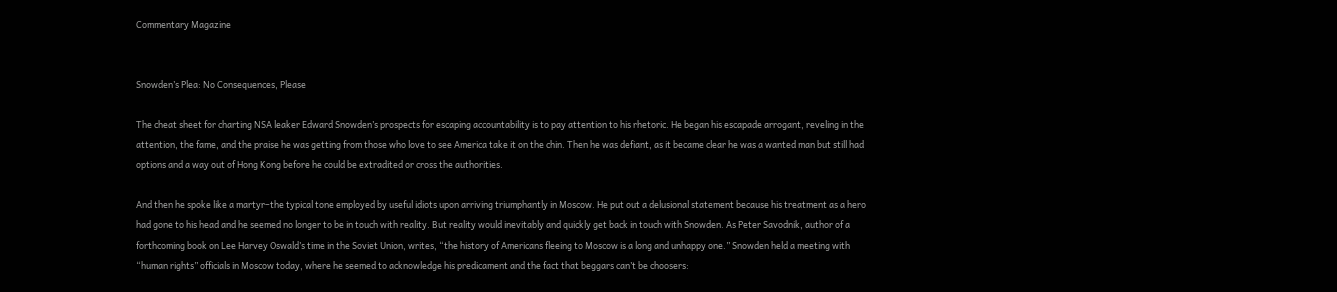Commentary Magazine


Snowden’s Plea: No Consequences, Please

The cheat sheet for charting NSA leaker Edward Snowden’s prospects for escaping accountability is to pay attention to his rhetoric. He began his escapade arrogant, reveling in the attention, the fame, and the praise he was getting from those who love to see America take it on the chin. Then he was defiant, as it became clear he was a wanted man but still had options and a way out of Hong Kong before he could be extradited or cross the authorities.

And then he spoke like a martyr–the typical tone employed by useful idiots upon arriving triumphantly in Moscow. He put out a delusional statement because his treatment as a hero had gone to his head and he seemed no longer to be in touch with reality. But reality would inevitably and quickly get back in touch with Snowden. As Peter Savodnik, author of a forthcoming book on Lee Harvey Oswald’s time in the Soviet Union, writes, “the history of Americans fleeing to Moscow is a long and unhappy one.” Snowden held a meeting with “human rights” officials in Moscow today, where he seemed to acknowledge his predicament and the fact that beggars can’t be choosers: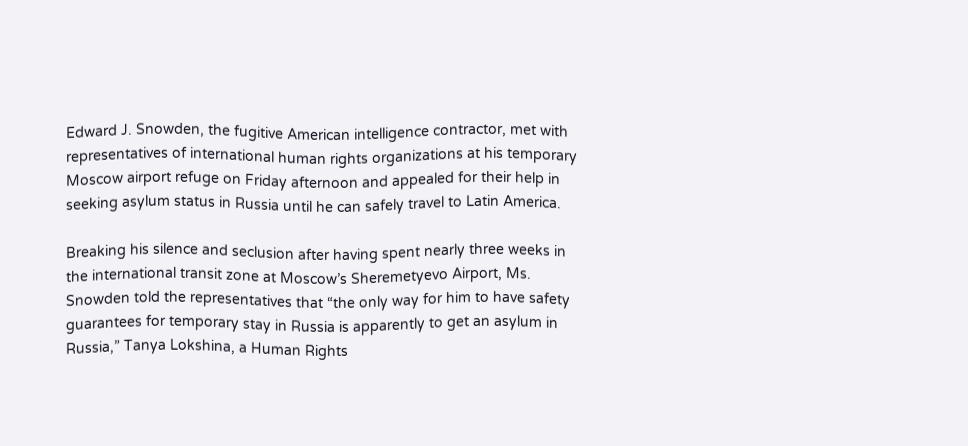Edward J. Snowden, the fugitive American intelligence contractor, met with representatives of international human rights organizations at his temporary Moscow airport refuge on Friday afternoon and appealed for their help in seeking asylum status in Russia until he can safely travel to Latin America.

Breaking his silence and seclusion after having spent nearly three weeks in the international transit zone at Moscow’s Sheremetyevo Airport, Ms. Snowden told the representatives that “the only way for him to have safety guarantees for temporary stay in Russia is apparently to get an asylum in Russia,” Tanya Lokshina, a Human Rights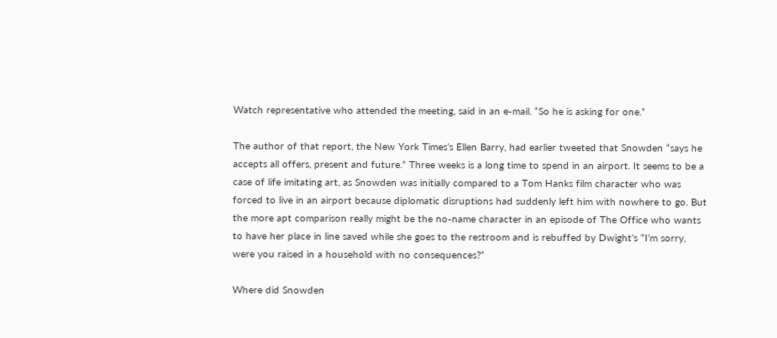Watch representative who attended the meeting, said in an e-mail. “So he is asking for one.”

The author of that report, the New York Times’s Ellen Barry, had earlier tweeted that Snowden “says he accepts all offers, present and future.” Three weeks is a long time to spend in an airport. It seems to be a case of life imitating art, as Snowden was initially compared to a Tom Hanks film character who was forced to live in an airport because diplomatic disruptions had suddenly left him with nowhere to go. But the more apt comparison really might be the no-name character in an episode of The Office who wants to have her place in line saved while she goes to the restroom and is rebuffed by Dwight’s “I’m sorry, were you raised in a household with no consequences?”

Where did Snowden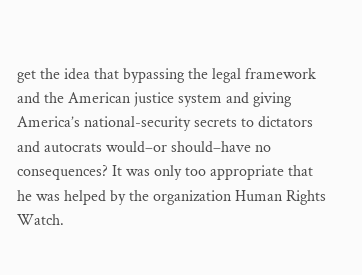get the idea that bypassing the legal framework and the American justice system and giving America’s national-security secrets to dictators and autocrats would–or should–have no consequences? It was only too appropriate that he was helped by the organization Human Rights Watch.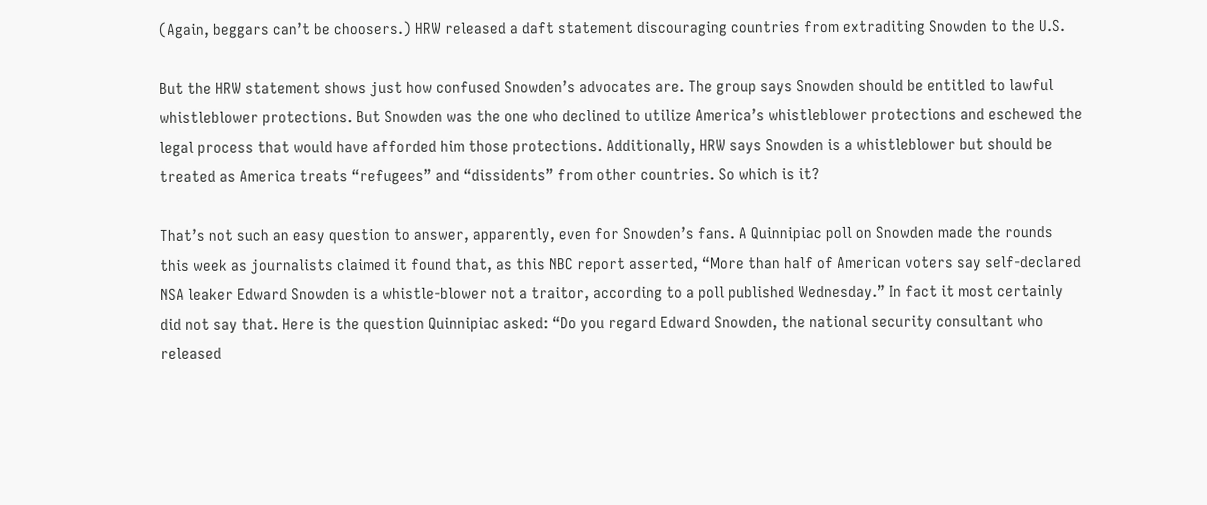(Again, beggars can’t be choosers.) HRW released a daft statement discouraging countries from extraditing Snowden to the U.S.

But the HRW statement shows just how confused Snowden’s advocates are. The group says Snowden should be entitled to lawful whistleblower protections. But Snowden was the one who declined to utilize America’s whistleblower protections and eschewed the legal process that would have afforded him those protections. Additionally, HRW says Snowden is a whistleblower but should be treated as America treats “refugees” and “dissidents” from other countries. So which is it?

That’s not such an easy question to answer, apparently, even for Snowden’s fans. A Quinnipiac poll on Snowden made the rounds this week as journalists claimed it found that, as this NBC report asserted, “More than half of American voters say self-declared NSA leaker Edward Snowden is a whistle-blower not a traitor, according to a poll published Wednesday.” In fact it most certainly did not say that. Here is the question Quinnipiac asked: “Do you regard Edward Snowden, the national security consultant who released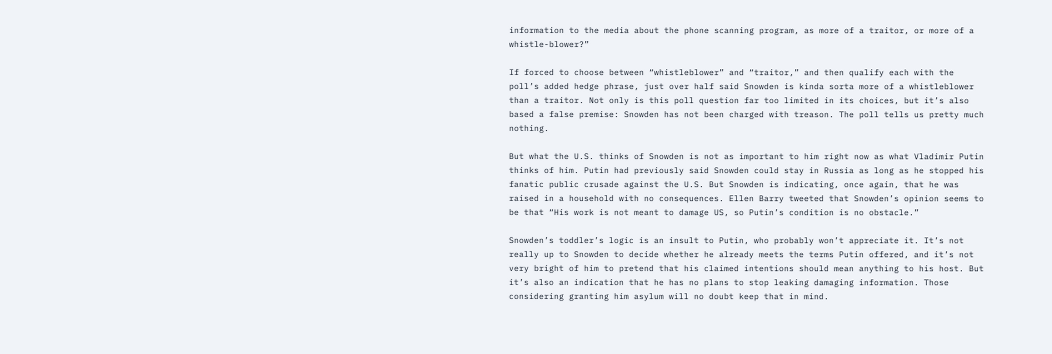information to the media about the phone scanning program, as more of a traitor, or more of a whistle-blower?”

If forced to choose between “whistleblower” and “traitor,” and then qualify each with the poll’s added hedge phrase, just over half said Snowden is kinda sorta more of a whistleblower than a traitor. Not only is this poll question far too limited in its choices, but it’s also based a false premise: Snowden has not been charged with treason. The poll tells us pretty much nothing.

But what the U.S. thinks of Snowden is not as important to him right now as what Vladimir Putin thinks of him. Putin had previously said Snowden could stay in Russia as long as he stopped his fanatic public crusade against the U.S. But Snowden is indicating, once again, that he was raised in a household with no consequences. Ellen Barry tweeted that Snowden’s opinion seems to be that “His work is not meant to damage US, so Putin’s condition is no obstacle.”

Snowden’s toddler’s logic is an insult to Putin, who probably won’t appreciate it. It’s not really up to Snowden to decide whether he already meets the terms Putin offered, and it’s not very bright of him to pretend that his claimed intentions should mean anything to his host. But it’s also an indication that he has no plans to stop leaking damaging information. Those considering granting him asylum will no doubt keep that in mind.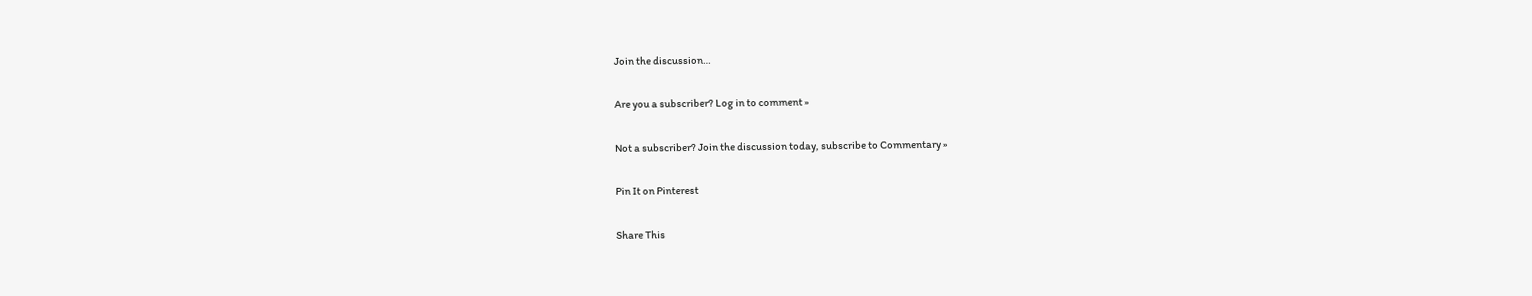Join the discussion…

Are you a subscriber? Log in to comment »

Not a subscriber? Join the discussion today, subscribe to Commentary »

Pin It on Pinterest

Share This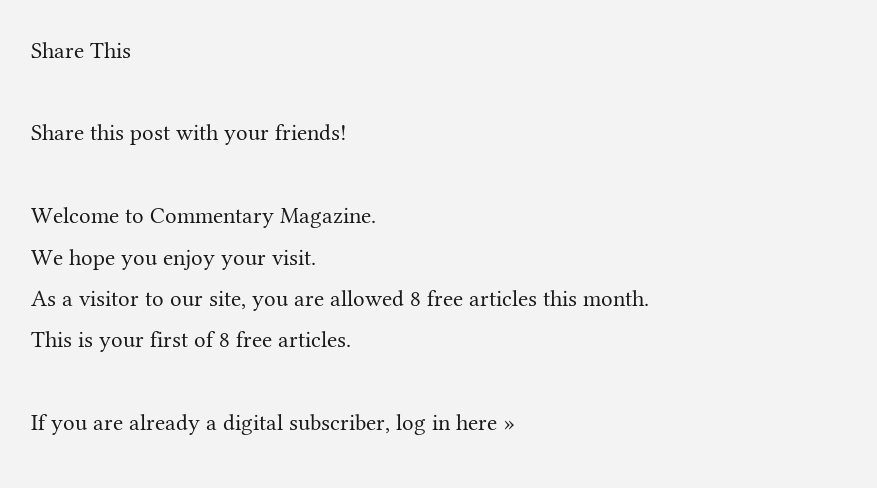Share This

Share this post with your friends!

Welcome to Commentary Magazine.
We hope you enjoy your visit.
As a visitor to our site, you are allowed 8 free articles this month.
This is your first of 8 free articles.

If you are already a digital subscriber, log in here »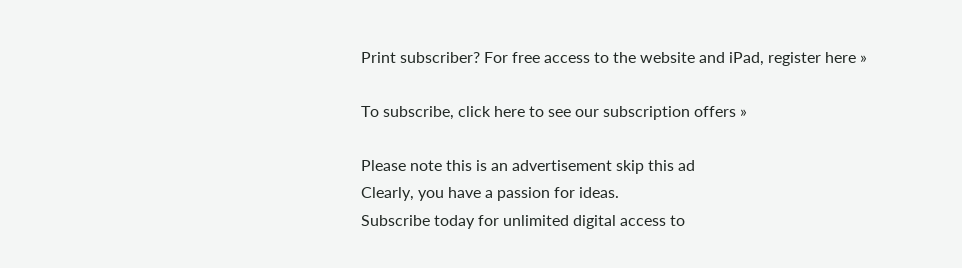Print subscriber? For free access to the website and iPad, register here »

To subscribe, click here to see our subscription offers »

Please note this is an advertisement skip this ad
Clearly, you have a passion for ideas.
Subscribe today for unlimited digital access to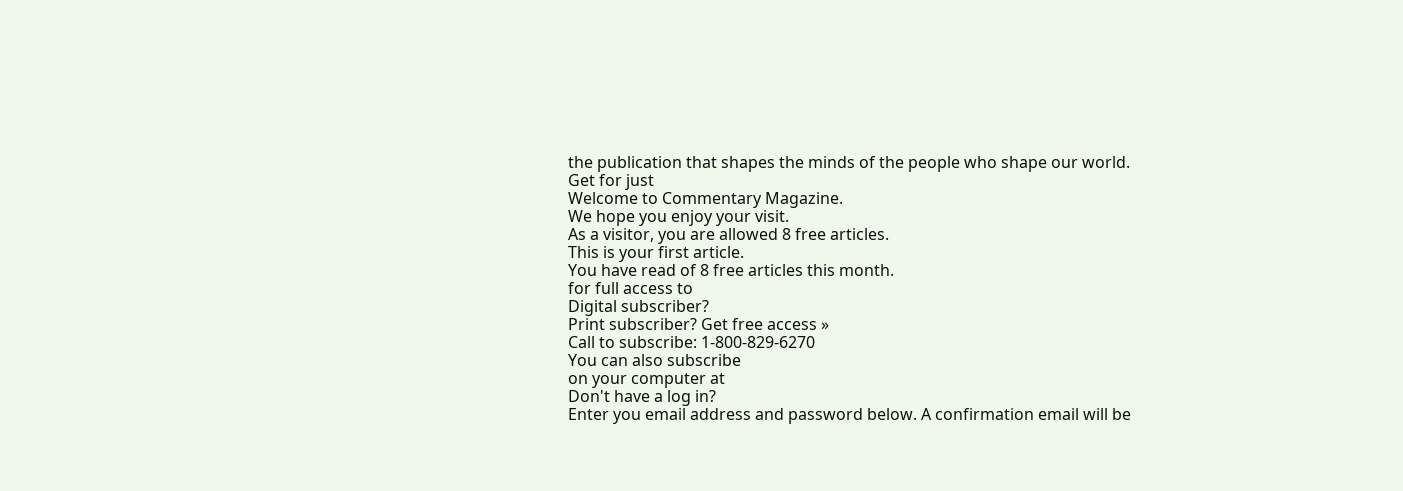the publication that shapes the minds of the people who shape our world.
Get for just
Welcome to Commentary Magazine.
We hope you enjoy your visit.
As a visitor, you are allowed 8 free articles.
This is your first article.
You have read of 8 free articles this month.
for full access to
Digital subscriber?
Print subscriber? Get free access »
Call to subscribe: 1-800-829-6270
You can also subscribe
on your computer at
Don't have a log in?
Enter you email address and password below. A confirmation email will be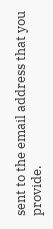sent to the email address that you provide.